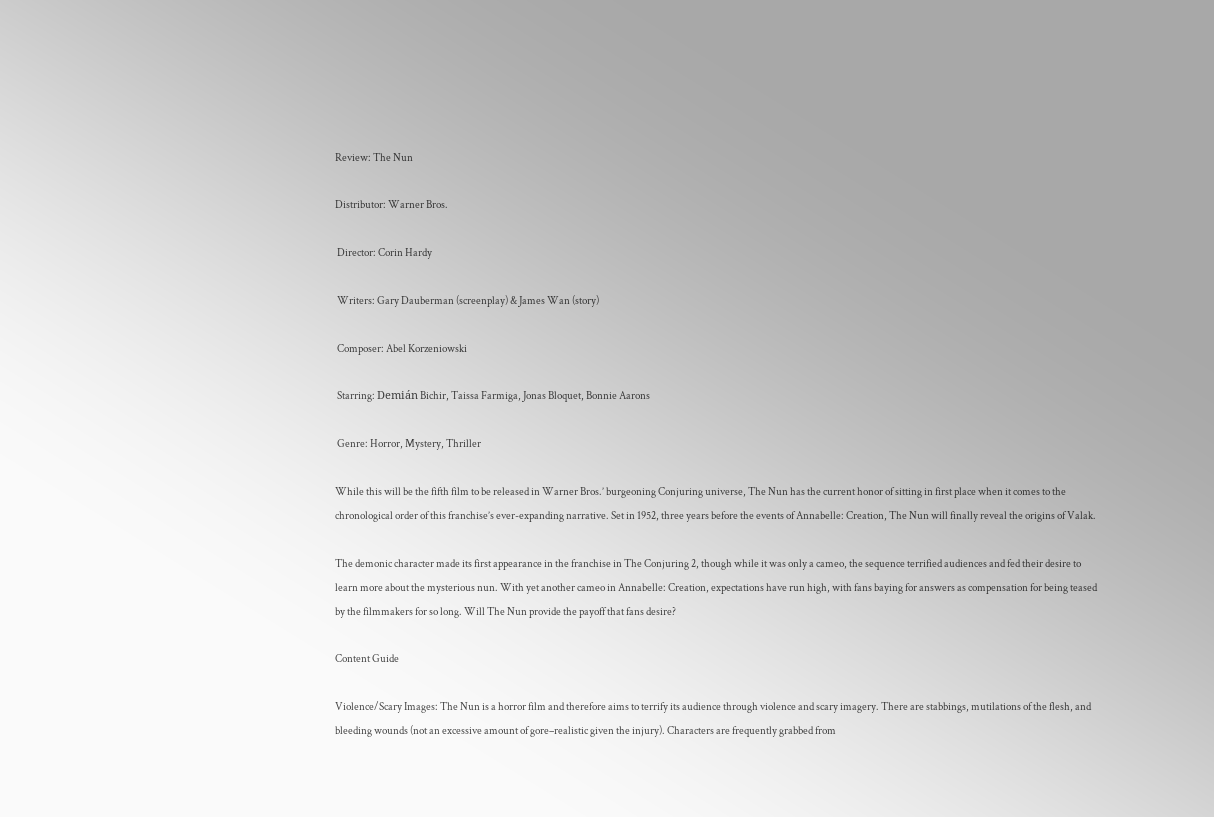Review: The Nun

Distributor: Warner Bros.

 Director: Corin Hardy

 Writers: Gary Dauberman (screenplay) & James Wan (story)

 Composer: Abel Korzeniowski

 Starring: Demián Bichir, Taissa Farmiga, Jonas Bloquet, Bonnie Aarons

 Genre: Horror, Mystery, Thriller

While this will be the fifth film to be released in Warner Bros.’ burgeoning Conjuring universe, The Nun has the current honor of sitting in first place when it comes to the chronological order of this franchise’s ever-expanding narrative. Set in 1952, three years before the events of Annabelle: Creation, The Nun will finally reveal the origins of Valak.

The demonic character made its first appearance in the franchise in The Conjuring 2, though while it was only a cameo, the sequence terrified audiences and fed their desire to learn more about the mysterious nun. With yet another cameo in Annabelle: Creation, expectations have run high, with fans baying for answers as compensation for being teased by the filmmakers for so long. Will The Nun provide the payoff that fans desire?

Content Guide

Violence/Scary Images: The Nun is a horror film and therefore aims to terrify its audience through violence and scary imagery. There are stabbings, mutilations of the flesh, and bleeding wounds (not an excessive amount of gore–realistic given the injury). Characters are frequently grabbed from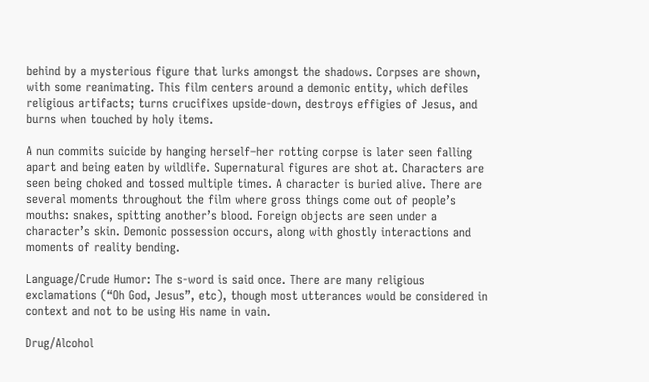behind by a mysterious figure that lurks amongst the shadows. Corpses are shown, with some reanimating. This film centers around a demonic entity, which defiles religious artifacts; turns crucifixes upside-down, destroys effigies of Jesus, and burns when touched by holy items.

A nun commits suicide by hanging herself–her rotting corpse is later seen falling apart and being eaten by wildlife. Supernatural figures are shot at. Characters are seen being choked and tossed multiple times. A character is buried alive. There are several moments throughout the film where gross things come out of people’s mouths: snakes, spitting another’s blood. Foreign objects are seen under a character’s skin. Demonic possession occurs, along with ghostly interactions and moments of reality bending.

Language/Crude Humor: The s-word is said once. There are many religious exclamations (“Oh God, Jesus”, etc), though most utterances would be considered in context and not to be using His name in vain.

Drug/Alcohol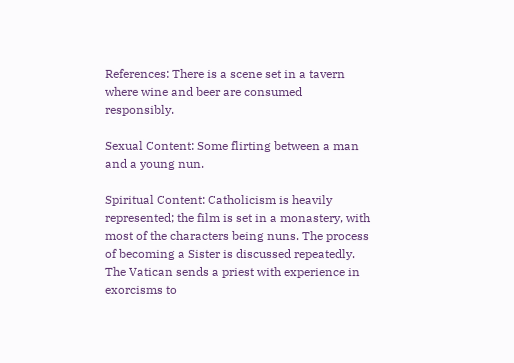References: There is a scene set in a tavern where wine and beer are consumed responsibly.

Sexual Content: Some flirting between a man and a young nun.

Spiritual Content: Catholicism is heavily represented; the film is set in a monastery, with most of the characters being nuns. The process of becoming a Sister is discussed repeatedly. The Vatican sends a priest with experience in exorcisms to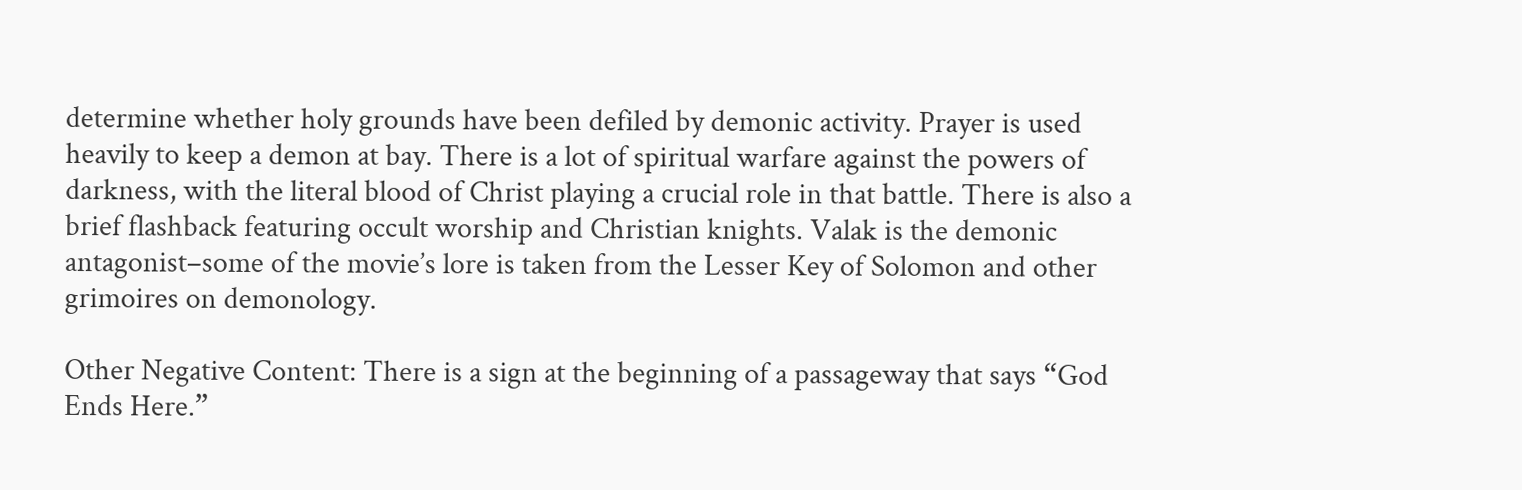determine whether holy grounds have been defiled by demonic activity. Prayer is used heavily to keep a demon at bay. There is a lot of spiritual warfare against the powers of darkness, with the literal blood of Christ playing a crucial role in that battle. There is also a brief flashback featuring occult worship and Christian knights. Valak is the demonic antagonist–some of the movie’s lore is taken from the Lesser Key of Solomon and other grimoires on demonology.

Other Negative Content: There is a sign at the beginning of a passageway that says “God Ends Here.”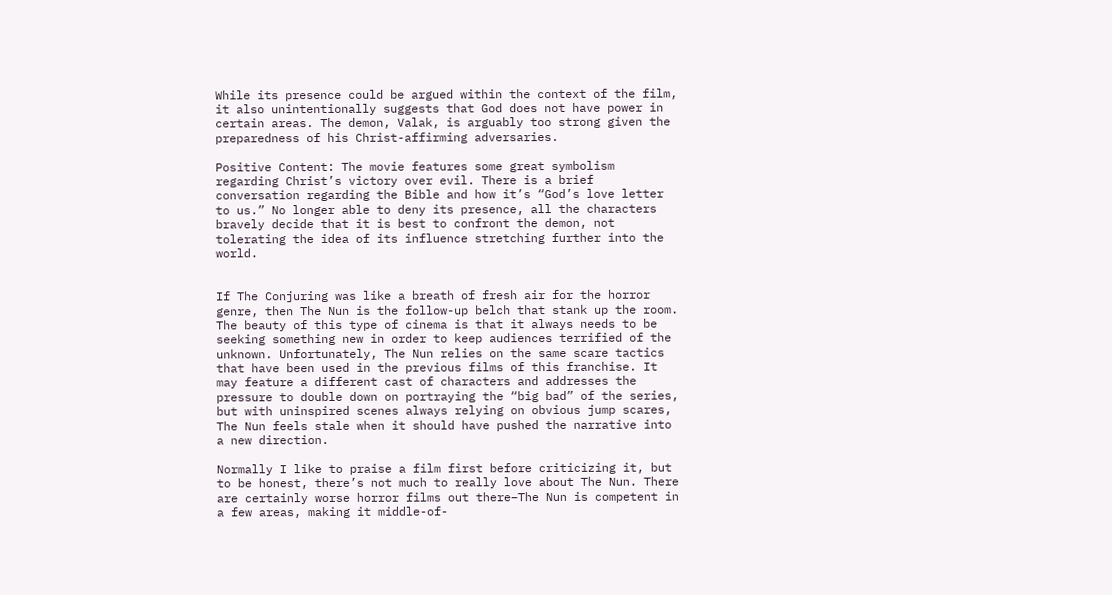While its presence could be argued within the context of the film, it also unintentionally suggests that God does not have power in certain areas. The demon, Valak, is arguably too strong given the preparedness of his Christ-affirming adversaries.

Positive Content: The movie features some great symbolism regarding Christ’s victory over evil. There is a brief conversation regarding the Bible and how it’s “God’s love letter to us.” No longer able to deny its presence, all the characters bravely decide that it is best to confront the demon, not tolerating the idea of its influence stretching further into the world.


If The Conjuring was like a breath of fresh air for the horror genre, then The Nun is the follow-up belch that stank up the room. The beauty of this type of cinema is that it always needs to be seeking something new in order to keep audiences terrified of the unknown. Unfortunately, The Nun relies on the same scare tactics that have been used in the previous films of this franchise. It may feature a different cast of characters and addresses the pressure to double down on portraying the “big bad” of the series, but with uninspired scenes always relying on obvious jump scares, The Nun feels stale when it should have pushed the narrative into a new direction.

Normally I like to praise a film first before criticizing it, but to be honest, there’s not much to really love about The Nun. There are certainly worse horror films out there–The Nun is competent in a few areas, making it middle-of-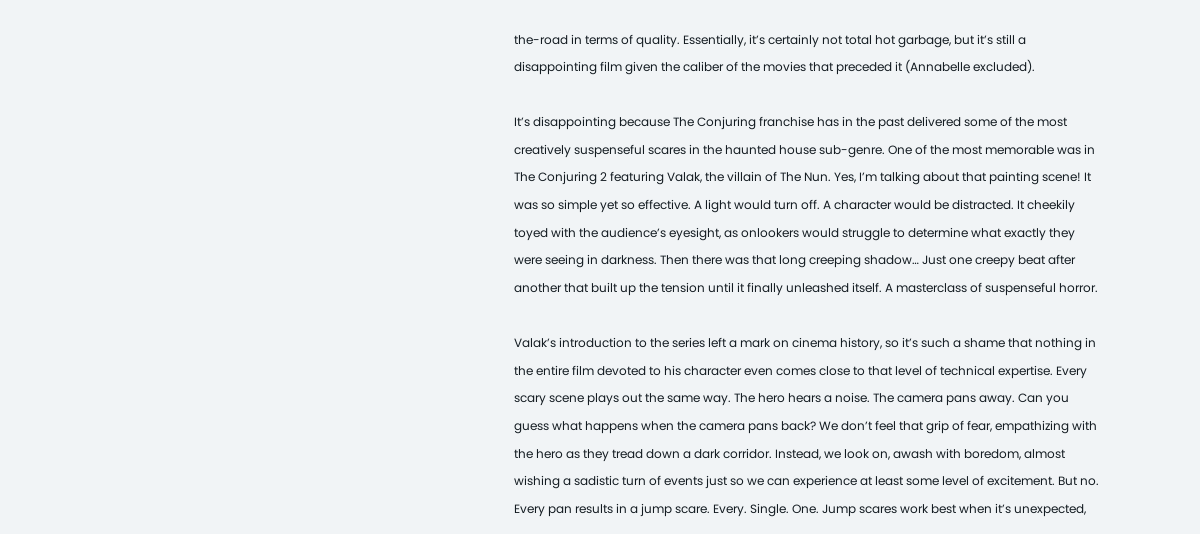the-road in terms of quality. Essentially, it’s certainly not total hot garbage, but it’s still a disappointing film given the caliber of the movies that preceded it (Annabelle excluded).

It’s disappointing because The Conjuring franchise has in the past delivered some of the most creatively suspenseful scares in the haunted house sub-genre. One of the most memorable was in The Conjuring 2 featuring Valak, the villain of The Nun. Yes, I’m talking about that painting scene! It was so simple yet so effective. A light would turn off. A character would be distracted. It cheekily toyed with the audience’s eyesight, as onlookers would struggle to determine what exactly they were seeing in darkness. Then there was that long creeping shadow… Just one creepy beat after another that built up the tension until it finally unleashed itself. A masterclass of suspenseful horror.

Valak’s introduction to the series left a mark on cinema history, so it’s such a shame that nothing in the entire film devoted to his character even comes close to that level of technical expertise. Every scary scene plays out the same way. The hero hears a noise. The camera pans away. Can you guess what happens when the camera pans back? We don’t feel that grip of fear, empathizing with the hero as they tread down a dark corridor. Instead, we look on, awash with boredom, almost wishing a sadistic turn of events just so we can experience at least some level of excitement. But no. Every pan results in a jump scare. Every. Single. One. Jump scares work best when it’s unexpected,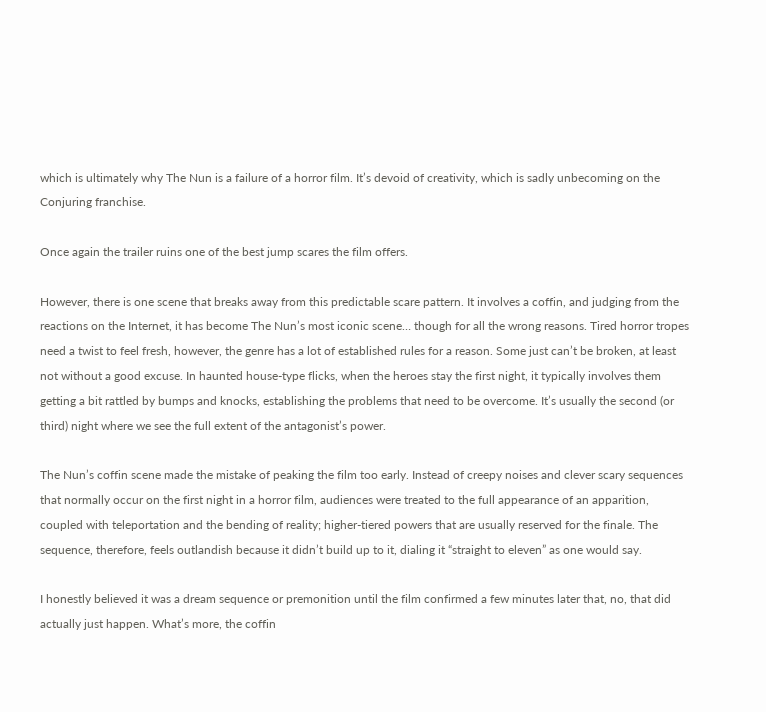which is ultimately why The Nun is a failure of a horror film. It’s devoid of creativity, which is sadly unbecoming on the Conjuring franchise.

Once again the trailer ruins one of the best jump scares the film offers.

However, there is one scene that breaks away from this predictable scare pattern. It involves a coffin, and judging from the reactions on the Internet, it has become The Nun’s most iconic scene… though for all the wrong reasons. Tired horror tropes need a twist to feel fresh, however, the genre has a lot of established rules for a reason. Some just can’t be broken, at least not without a good excuse. In haunted house-type flicks, when the heroes stay the first night, it typically involves them getting a bit rattled by bumps and knocks, establishing the problems that need to be overcome. It’s usually the second (or third) night where we see the full extent of the antagonist’s power.

The Nun’s coffin scene made the mistake of peaking the film too early. Instead of creepy noises and clever scary sequences that normally occur on the first night in a horror film, audiences were treated to the full appearance of an apparition, coupled with teleportation and the bending of reality; higher-tiered powers that are usually reserved for the finale. The sequence, therefore, feels outlandish because it didn’t build up to it, dialing it “straight to eleven” as one would say.

I honestly believed it was a dream sequence or premonition until the film confirmed a few minutes later that, no, that did actually just happen. What’s more, the coffin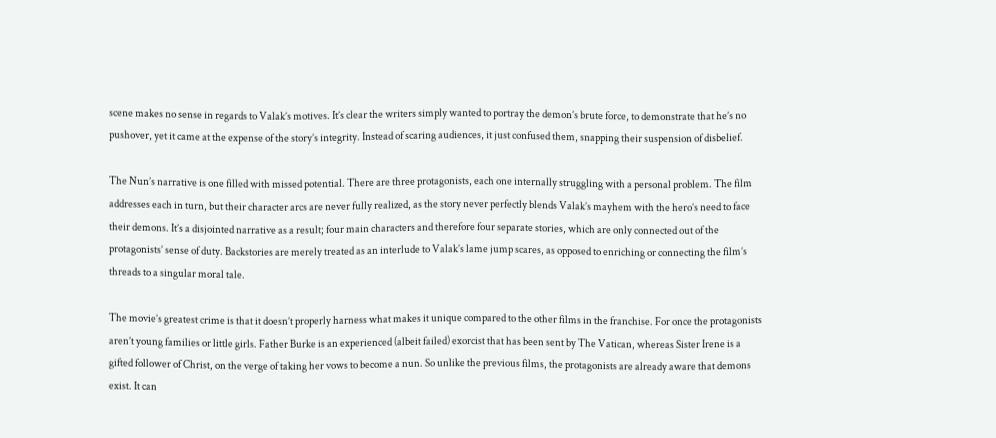scene makes no sense in regards to Valak’s motives. It’s clear the writers simply wanted to portray the demon’s brute force, to demonstrate that he’s no pushover, yet it came at the expense of the story’s integrity. Instead of scaring audiences, it just confused them, snapping their suspension of disbelief.

The Nun’s narrative is one filled with missed potential. There are three protagonists, each one internally struggling with a personal problem. The film addresses each in turn, but their character arcs are never fully realized, as the story never perfectly blends Valak’s mayhem with the hero’s need to face their demons. It’s a disjointed narrative as a result; four main characters and therefore four separate stories, which are only connected out of the protagonists’ sense of duty. Backstories are merely treated as an interlude to Valak’s lame jump scares, as opposed to enriching or connecting the film’s threads to a singular moral tale.

The movie’s greatest crime is that it doesn’t properly harness what makes it unique compared to the other films in the franchise. For once the protagonists aren’t young families or little girls. Father Burke is an experienced (albeit failed) exorcist that has been sent by The Vatican, whereas Sister Irene is a gifted follower of Christ, on the verge of taking her vows to become a nun. So unlike the previous films, the protagonists are already aware that demons exist. It can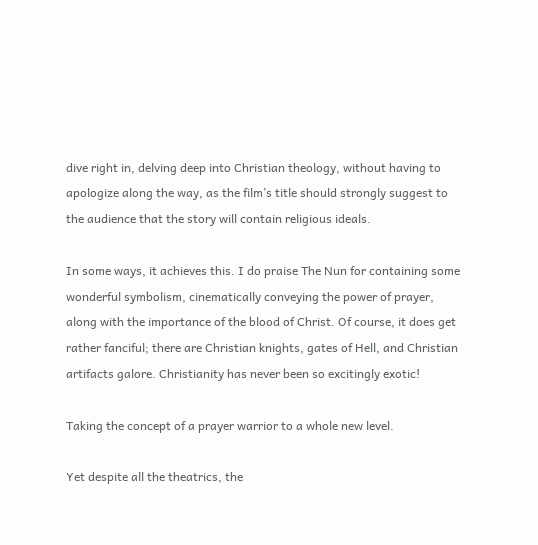dive right in, delving deep into Christian theology, without having to apologize along the way, as the film’s title should strongly suggest to the audience that the story will contain religious ideals.

In some ways, it achieves this. I do praise The Nun for containing some wonderful symbolism, cinematically conveying the power of prayer, along with the importance of the blood of Christ. Of course, it does get rather fanciful; there are Christian knights, gates of Hell, and Christian artifacts galore. Christianity has never been so excitingly exotic!

Taking the concept of a prayer warrior to a whole new level.

Yet despite all the theatrics, the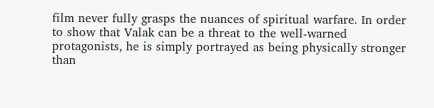film never fully grasps the nuances of spiritual warfare. In order to show that Valak can be a threat to the well-warned protagonists, he is simply portrayed as being physically stronger than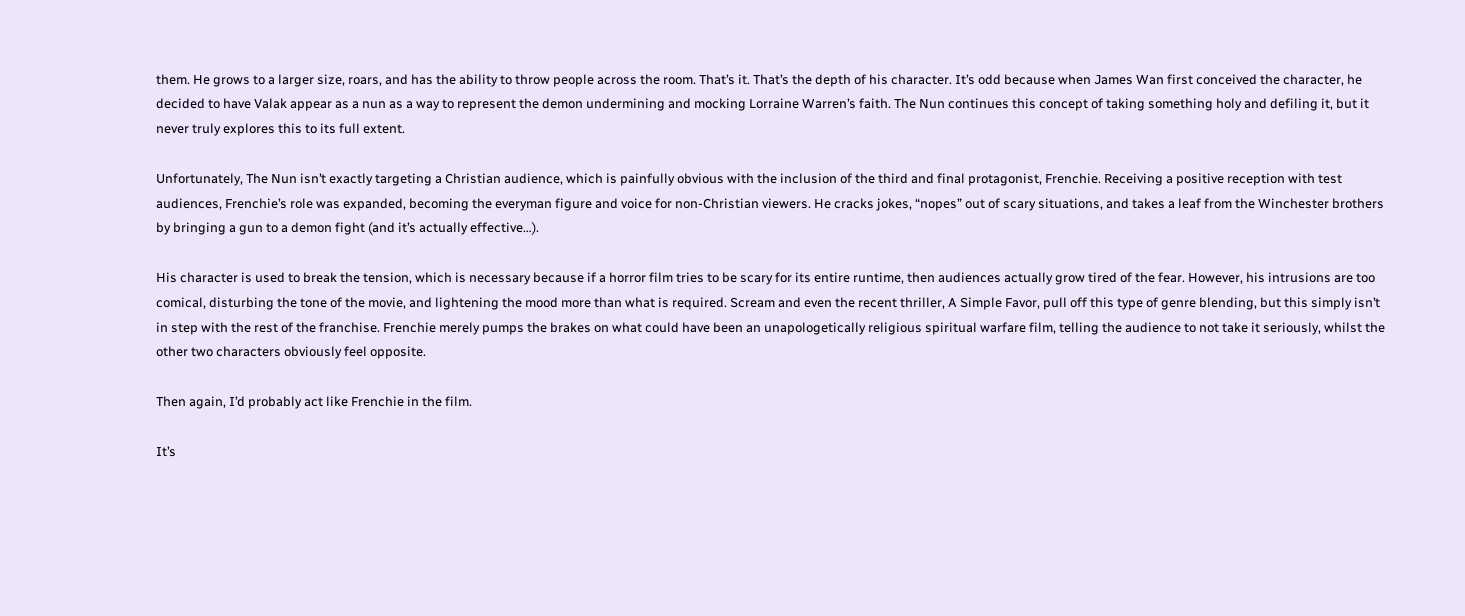them. He grows to a larger size, roars, and has the ability to throw people across the room. That’s it. That’s the depth of his character. It’s odd because when James Wan first conceived the character, he decided to have Valak appear as a nun as a way to represent the demon undermining and mocking Lorraine Warren’s faith. The Nun continues this concept of taking something holy and defiling it, but it never truly explores this to its full extent.

Unfortunately, The Nun isn’t exactly targeting a Christian audience, which is painfully obvious with the inclusion of the third and final protagonist, Frenchie. Receiving a positive reception with test audiences, Frenchie’s role was expanded, becoming the everyman figure and voice for non-Christian viewers. He cracks jokes, “nopes” out of scary situations, and takes a leaf from the Winchester brothers by bringing a gun to a demon fight (and it’s actually effective…).

His character is used to break the tension, which is necessary because if a horror film tries to be scary for its entire runtime, then audiences actually grow tired of the fear. However, his intrusions are too comical, disturbing the tone of the movie, and lightening the mood more than what is required. Scream and even the recent thriller, A Simple Favor, pull off this type of genre blending, but this simply isn’t in step with the rest of the franchise. Frenchie merely pumps the brakes on what could have been an unapologetically religious spiritual warfare film, telling the audience to not take it seriously, whilst the other two characters obviously feel opposite.

Then again, I’d probably act like Frenchie in the film.

It’s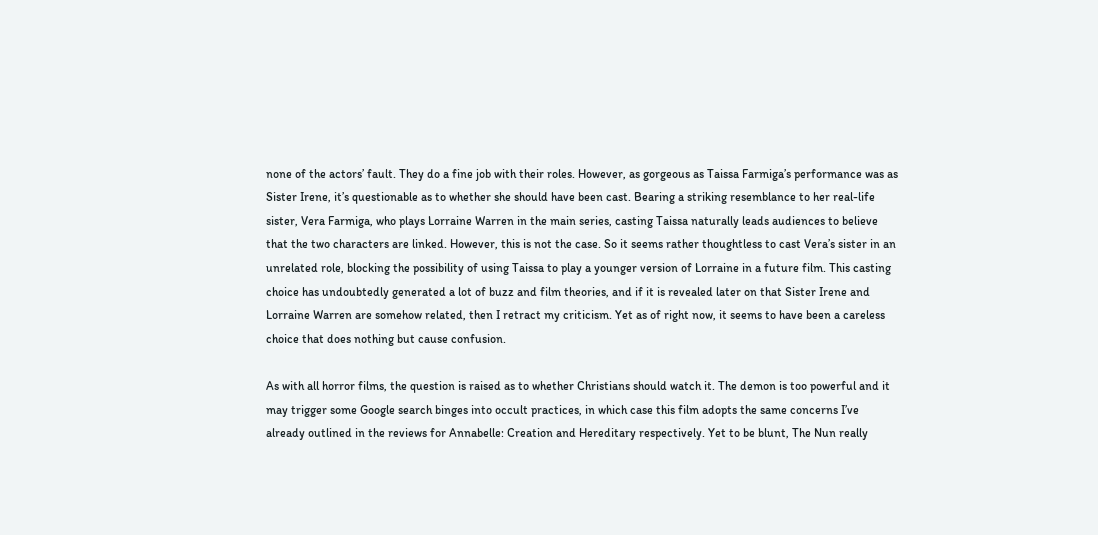none of the actors’ fault. They do a fine job with their roles. However, as gorgeous as Taissa Farmiga’s performance was as Sister Irene, it’s questionable as to whether she should have been cast. Bearing a striking resemblance to her real-life sister, Vera Farmiga, who plays Lorraine Warren in the main series, casting Taissa naturally leads audiences to believe that the two characters are linked. However, this is not the case. So it seems rather thoughtless to cast Vera’s sister in an unrelated role, blocking the possibility of using Taissa to play a younger version of Lorraine in a future film. This casting choice has undoubtedly generated a lot of buzz and film theories, and if it is revealed later on that Sister Irene and Lorraine Warren are somehow related, then I retract my criticism. Yet as of right now, it seems to have been a careless choice that does nothing but cause confusion.

As with all horror films, the question is raised as to whether Christians should watch it. The demon is too powerful and it may trigger some Google search binges into occult practices, in which case this film adopts the same concerns I’ve already outlined in the reviews for Annabelle: Creation and Hereditary respectively. Yet to be blunt, The Nun really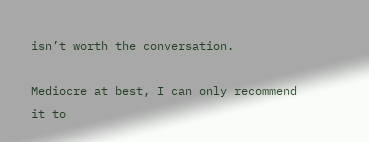isn’t worth the conversation.

Mediocre at best, I can only recommend it to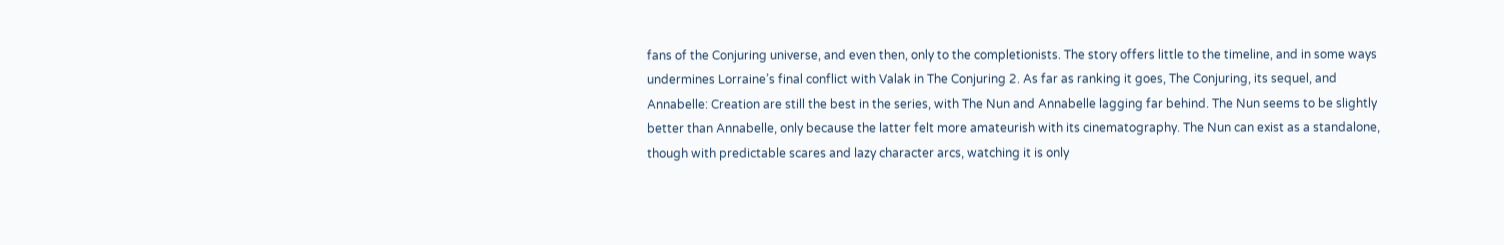fans of the Conjuring universe, and even then, only to the completionists. The story offers little to the timeline, and in some ways undermines Lorraine’s final conflict with Valak in The Conjuring 2. As far as ranking it goes, The Conjuring, its sequel, and Annabelle: Creation are still the best in the series, with The Nun and Annabelle lagging far behind. The Nun seems to be slightly better than Annabelle, only because the latter felt more amateurish with its cinematography. The Nun can exist as a standalone, though with predictable scares and lazy character arcs, watching it is only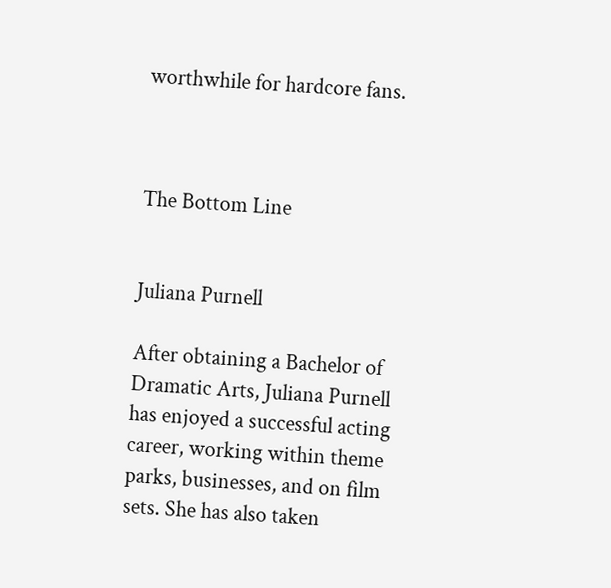worthwhile for hardcore fans.



The Bottom Line


Juliana Purnell

After obtaining a Bachelor of Dramatic Arts, Juliana Purnell has enjoyed a successful acting career, working within theme parks, businesses, and on film sets. She has also taken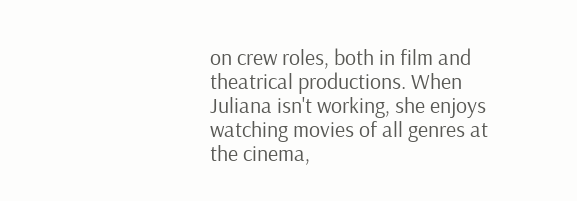on crew roles, both in film and theatrical productions. When Juliana isn't working, she enjoys watching movies of all genres at the cinema,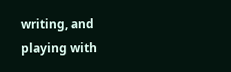writing, and playing with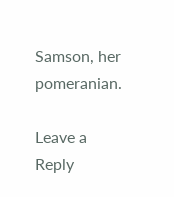Samson, her pomeranian.

Leave a Reply